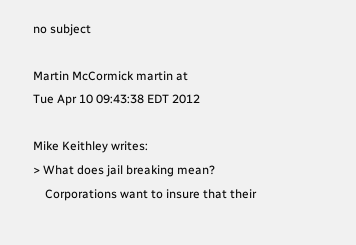no subject

Martin McCormick martin at
Tue Apr 10 09:43:38 EDT 2012

Mike Keithley writes:
> What does jail breaking mean?
    Corporations want to insure that their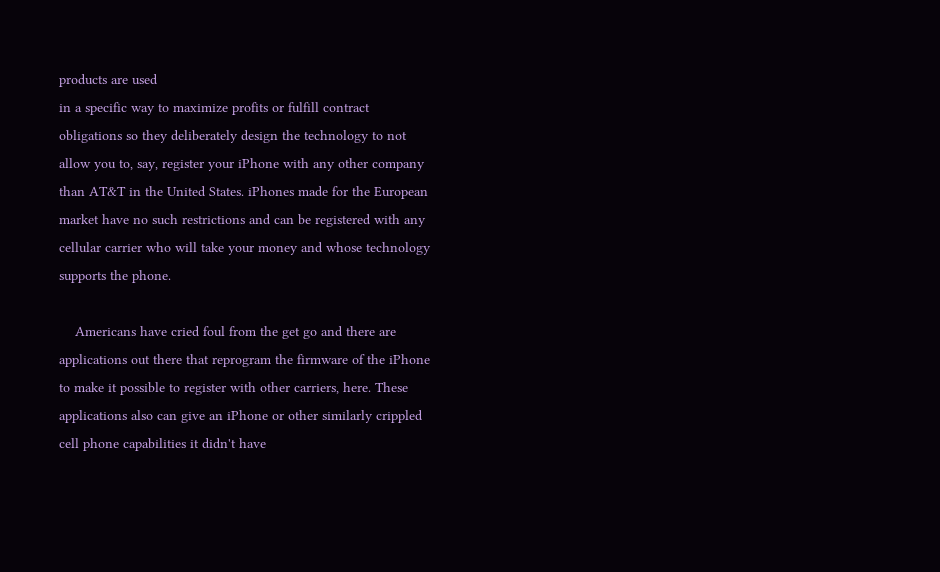products are used
in a specific way to maximize profits or fulfill contract
obligations so they deliberately design the technology to not
allow you to, say, register your iPhone with any other company
than AT&T in the United States. iPhones made for the European
market have no such restrictions and can be registered with any
cellular carrier who will take your money and whose technology
supports the phone.

    Americans have cried foul from the get go and there are
applications out there that reprogram the firmware of the iPhone
to make it possible to register with other carriers, here. These
applications also can give an iPhone or other similarly crippled
cell phone capabilities it didn't have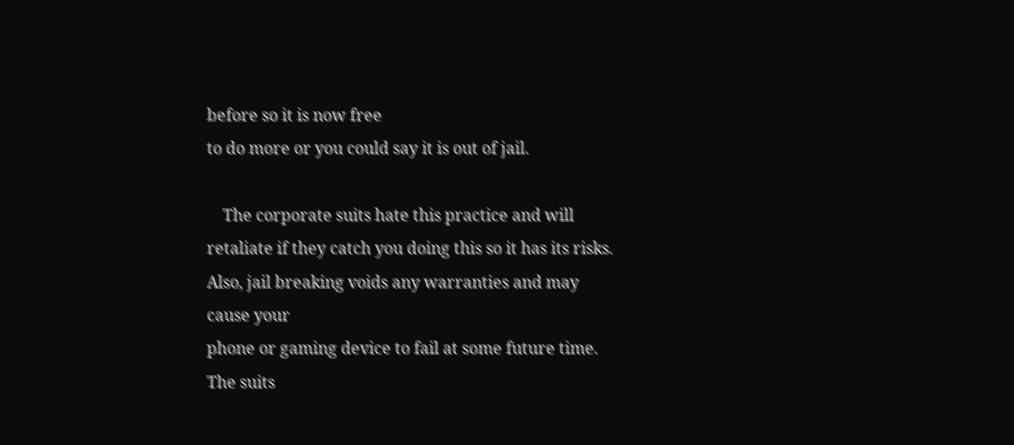before so it is now free
to do more or you could say it is out of jail.

    The corporate suits hate this practice and will
retaliate if they catch you doing this so it has its risks.
Also, jail breaking voids any warranties and may cause your
phone or gaming device to fail at some future time. The suits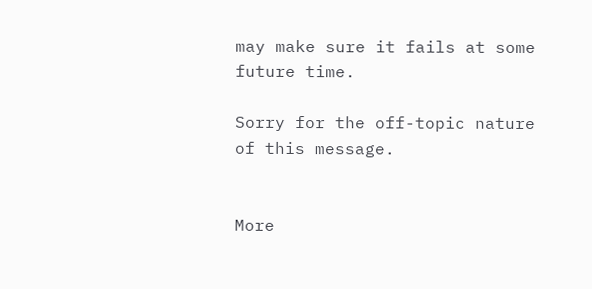may make sure it fails at some future time.

Sorry for the off-topic nature of this message.


More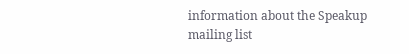information about the Speakup mailing list